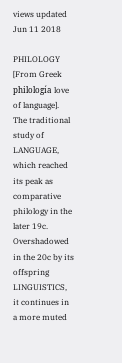views updated Jun 11 2018

PHILOLOGY [From Greek philología love of language]. The traditional study of LANGUAGE, which reached its peak as comparative philology in the later 19c. Overshadowed in the 20c by its offspring LINGUISTICS, it continues in a more muted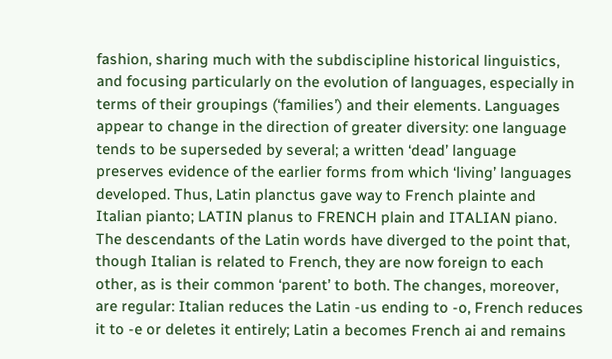fashion, sharing much with the subdiscipline historical linguistics, and focusing particularly on the evolution of languages, especially in terms of their groupings (‘families’) and their elements. Languages appear to change in the direction of greater diversity: one language tends to be superseded by several; a written ‘dead’ language preserves evidence of the earlier forms from which ‘living’ languages developed. Thus, Latin planctus gave way to French plainte and Italian pianto; LATIN planus to FRENCH plain and ITALIAN piano. The descendants of the Latin words have diverged to the point that, though Italian is related to French, they are now foreign to each other, as is their common ‘parent’ to both. The changes, moreover, are regular: Italian reduces the Latin -us ending to -o, French reduces it to -e or deletes it entirely; Latin a becomes French ai and remains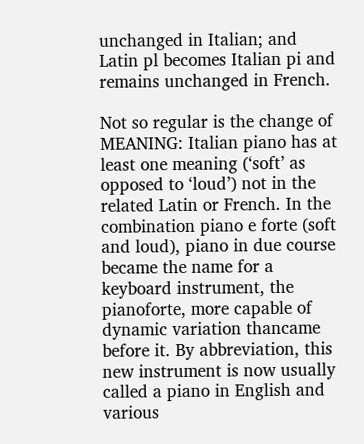unchanged in Italian; and Latin pl becomes Italian pi and remains unchanged in French.

Not so regular is the change of MEANING: Italian piano has at least one meaning (‘soft’ as opposed to ‘loud’) not in the related Latin or French. In the combination piano e forte (soft and loud), piano in due course became the name for a keyboard instrument, the pianoforte, more capable of dynamic variation thancame before it. By abbreviation, this new instrument is now usually called a piano in English and various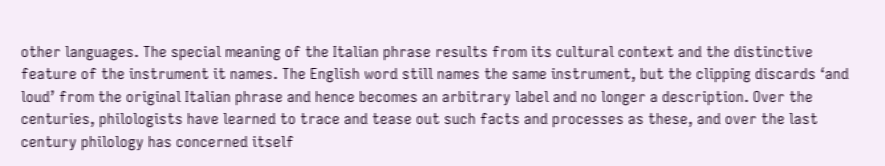other languages. The special meaning of the Italian phrase results from its cultural context and the distinctive feature of the instrument it names. The English word still names the same instrument, but the clipping discards ‘and loud’ from the original Italian phrase and hence becomes an arbitrary label and no longer a description. Over the centuries, philologists have learned to trace and tease out such facts and processes as these, and over the last century philology has concerned itself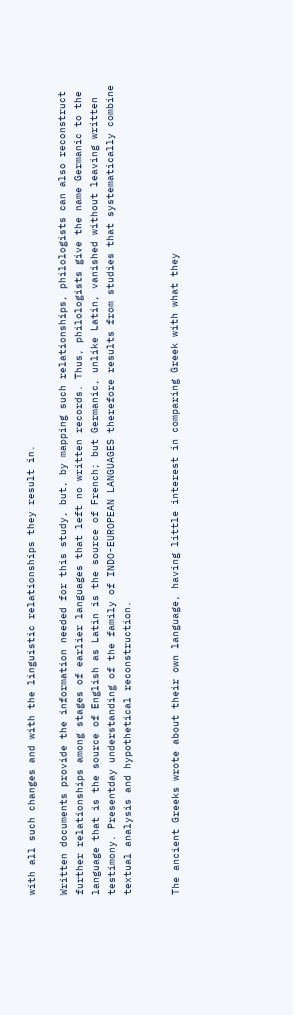with all such changes and with the linguistic relationships they result in.

Written documents provide the information needed for this study, but, by mapping such relationships, philologists can also reconstruct further relationships among stages of earlier languages that left no written records. Thus, philologists give the name Germanic to the language that is the source of English as Latin is the source of French; but Germanic, unlike Latin, vanished without leaving written testimony. Presentday understanding of the family of INDO-EUROPEAN LANGUAGES therefore results from studies that systematically combine textual analysis and hypothetical reconstruction.


The ancient Greeks wrote about their own language, having little interest in comparing Greek with what they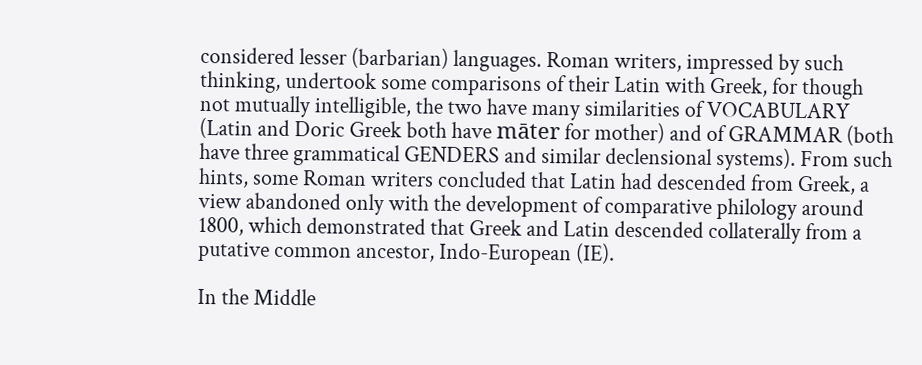considered lesser (barbarian) languages. Roman writers, impressed by such thinking, undertook some comparisons of their Latin with Greek, for though not mutually intelligible, the two have many similarities of VOCABULARY (Latin and Doric Greek both have māter for mother) and of GRAMMAR (both have three grammatical GENDERS and similar declensional systems). From such hints, some Roman writers concluded that Latin had descended from Greek, a view abandoned only with the development of comparative philology around 1800, which demonstrated that Greek and Latin descended collaterally from a putative common ancestor, Indo-European (IE).

In the Middle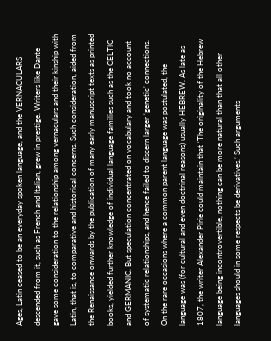Ages, Latin ceased to be an everyday spoken language, and the VERNACULARS descended from it, such as French and Italian, grew in prestige. Writers like Dante gave some consideration to the relationship among vernaculars and their kinship with Latin, that is, to comparative and historical concerns. Such consideration, aided from the Renaissance onwards by the publication of many early manuscript texts as printed books, yielded further knowledge of individual language families such as the CELTIC and GERMANIC. But speculation concentrated on vocabulary and took no account of systematic relationships, and hence failed to discern larger ‘genetic’ connections. On the rare occasions where a common parent language was postulated, the language was (for cultural and even doctrinal reasons) usually HEBREW. As late as 1807, the writer Alexander Pirie could maintain that ‘The originality of the Hebrew language being incontrovertible, nothing can be more natural than that all other languages should in some respects be derivatives.’ Such arguments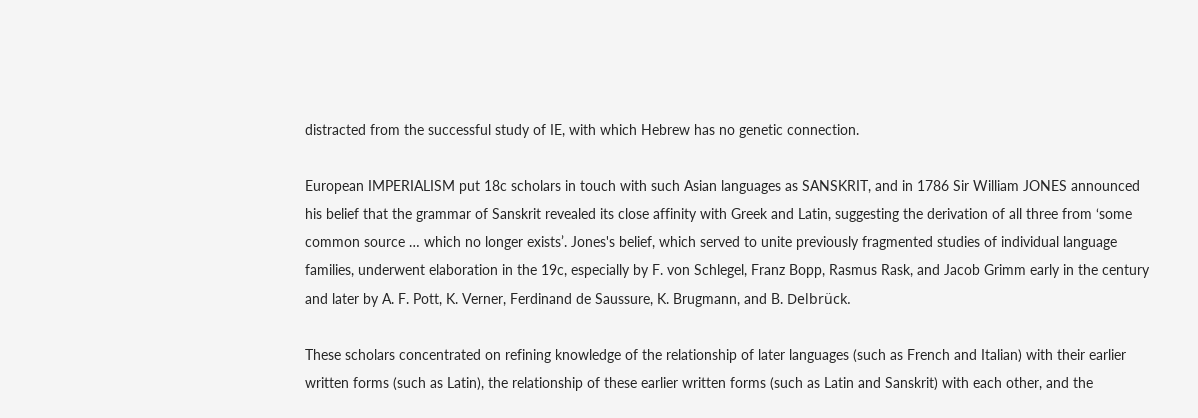distracted from the successful study of IE, with which Hebrew has no genetic connection.

European IMPERIALISM put 18c scholars in touch with such Asian languages as SANSKRIT, and in 1786 Sir William JONES announced his belief that the grammar of Sanskrit revealed its close affinity with Greek and Latin, suggesting the derivation of all three from ‘some common source … which no longer exists’. Jones's belief, which served to unite previously fragmented studies of individual language families, underwent elaboration in the 19c, especially by F. von Schlegel, Franz Bopp, Rasmus Rask, and Jacob Grimm early in the century and later by A. F. Pott, K. Verner, Ferdinand de Saussure, K. Brugmann, and B. Delbrück.

These scholars concentrated on refining knowledge of the relationship of later languages (such as French and Italian) with their earlier written forms (such as Latin), the relationship of these earlier written forms (such as Latin and Sanskrit) with each other, and the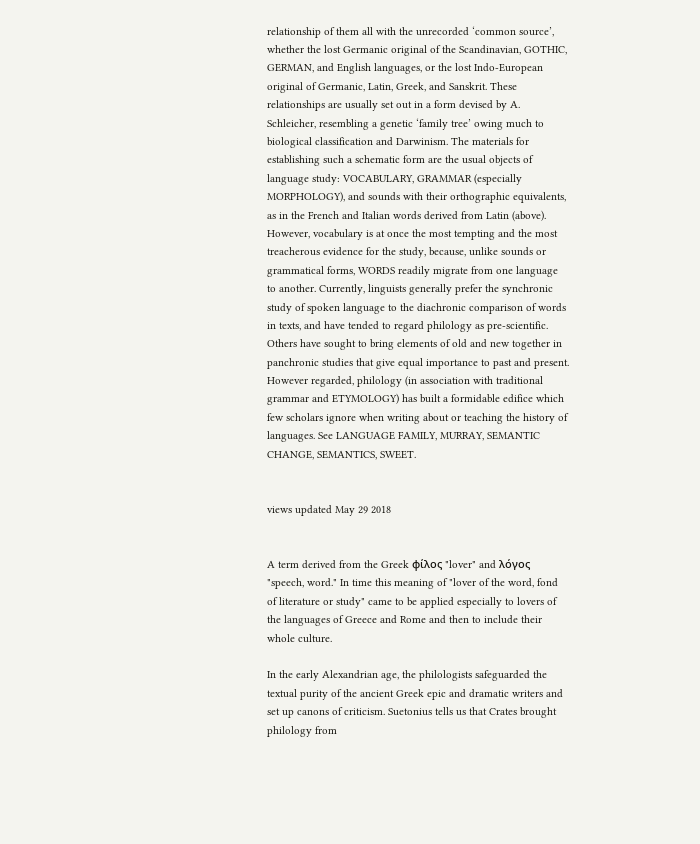relationship of them all with the unrecorded ‘common source’, whether the lost Germanic original of the Scandinavian, GOTHIC, GERMAN, and English languages, or the lost Indo-European original of Germanic, Latin, Greek, and Sanskrit. These relationships are usually set out in a form devised by A. Schleicher, resembling a genetic ‘family tree’ owing much to biological classification and Darwinism. The materials for establishing such a schematic form are the usual objects of language study: VOCABULARY, GRAMMAR (especially MORPHOLOGY), and sounds with their orthographic equivalents, as in the French and Italian words derived from Latin (above). However, vocabulary is at once the most tempting and the most treacherous evidence for the study, because, unlike sounds or grammatical forms, WORDS readily migrate from one language to another. Currently, linguists generally prefer the synchronic study of spoken language to the diachronic comparison of words in texts, and have tended to regard philology as pre-scientific. Others have sought to bring elements of old and new together in panchronic studies that give equal importance to past and present. However regarded, philology (in association with traditional grammar and ETYMOLOGY) has built a formidable edifice which few scholars ignore when writing about or teaching the history of languages. See LANGUAGE FAMILY, MURRAY, SEMANTIC CHANGE, SEMANTICS, SWEET.


views updated May 29 2018


A term derived from the Greek φίλος "lover" and λόγος "speech, word." In time this meaning of "lover of the word, fond of literature or study" came to be applied especially to lovers of the languages of Greece and Rome and then to include their whole culture.

In the early Alexandrian age, the philologists safeguarded the textual purity of the ancient Greek epic and dramatic writers and set up canons of criticism. Suetonius tells us that Crates brought philology from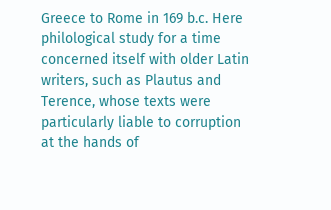Greece to Rome in 169 b.c. Here philological study for a time concerned itself with older Latin writers, such as Plautus and Terence, whose texts were particularly liable to corruption at the hands of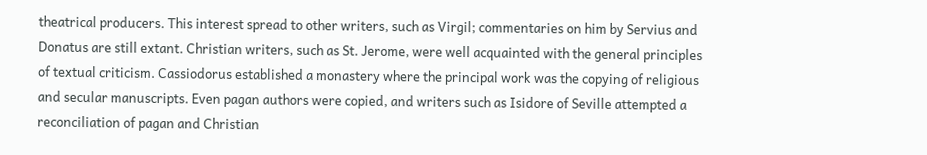theatrical producers. This interest spread to other writers, such as Virgil; commentaries on him by Servius and Donatus are still extant. Christian writers, such as St. Jerome, were well acquainted with the general principles of textual criticism. Cassiodorus established a monastery where the principal work was the copying of religious and secular manuscripts. Even pagan authors were copied, and writers such as Isidore of Seville attempted a reconciliation of pagan and Christian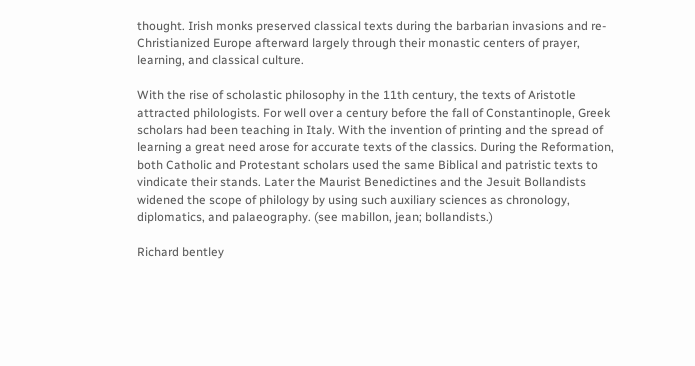thought. Irish monks preserved classical texts during the barbarian invasions and re-Christianized Europe afterward largely through their monastic centers of prayer, learning, and classical culture.

With the rise of scholastic philosophy in the 11th century, the texts of Aristotle attracted philologists. For well over a century before the fall of Constantinople, Greek scholars had been teaching in Italy. With the invention of printing and the spread of learning a great need arose for accurate texts of the classics. During the Reformation, both Catholic and Protestant scholars used the same Biblical and patristic texts to vindicate their stands. Later the Maurist Benedictines and the Jesuit Bollandists widened the scope of philology by using such auxiliary sciences as chronology, diplomatics, and palaeography. (see mabillon, jean; bollandists.)

Richard bentley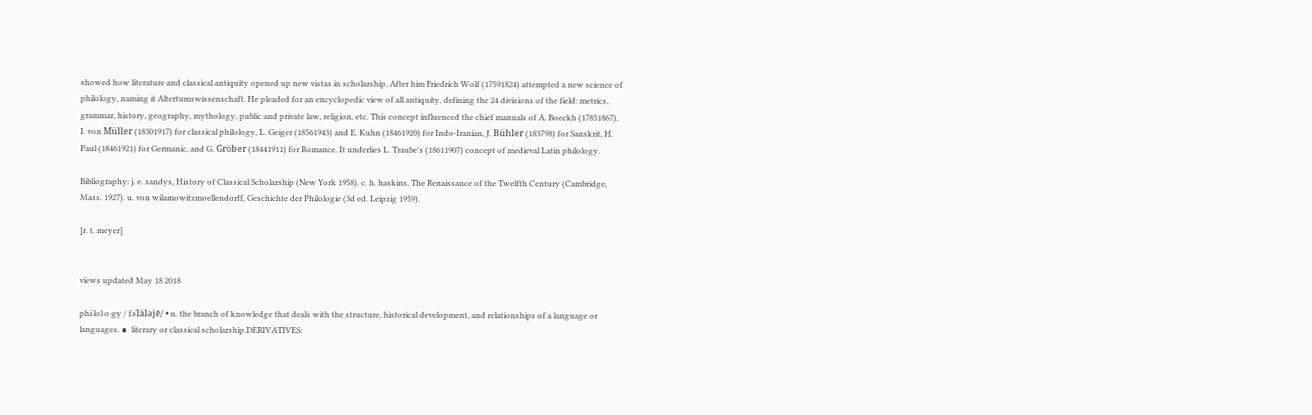showed how literature and classical antiquity opened up new vistas in scholarship. After him Friedrich Wolf (17591824) attempted a new science of philology, naming it Altertumswissenschaft. He pleaded for an encyclopedic view of all antiquity, defining the 24 divisions of the field: metrics, grammar, history, geography, mythology, public and private law, religion, etc. This concept influenced the chief manuals of A. Boeckh (17851867), I. von Müller (18301917) for classical philology, L. Geiger (18561943) and E. Kuhn (18461920) for Indo-Iranian, J. Bühler (183798) for Sanskrit, H. Paul (18461921) for Germanic, and G. Gröber (18441911) for Romance. It underlies L. Traube's (18611907) concept of medieval Latin philology.

Bibliography: j. e. sandys, History of Classical Scholarship (New York 1958). c. h. haskins, The Renaissance of the Twelfth Century (Cambridge, Mass. 1927). u. von wilamowitzmoellendorff, Geschichte der Philologie (3d ed. Leipzig 1959).

[r. t. meyer]


views updated May 18 2018

phi·lol·o·gy / fəˈläləjē/ • n. the branch of knowledge that deals with the structure, historical development, and relationships of a language or languages. ∎  literary or classical scholarship.DERIVATIVES: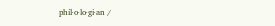phil·o·lo·gi·an /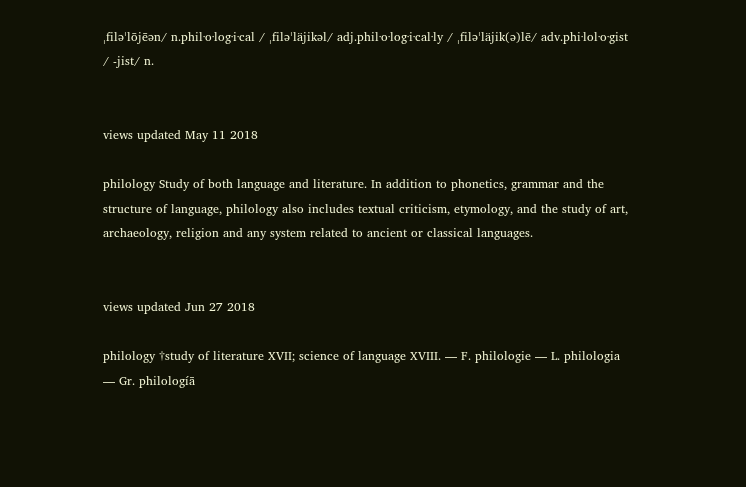ˌfiləˈlōjēən/ n.phil·o·log·i·cal / ˌfiləˈläjikəl/ adj.phil·o·log·i·cal·ly / ˌfiləˈläjik(ə)lē/ adv.phi·lol·o·gist / -jist/ n.


views updated May 11 2018

philology Study of both language and literature. In addition to phonetics, grammar and the structure of language, philology also includes textual criticism, etymology, and the study of art, archaeology, religion and any system related to ancient or classical languages.


views updated Jun 27 2018

philology †study of literature XVII; science of language XVIII. — F. philologie — L. philologia — Gr. philologíā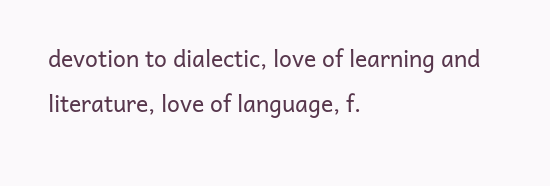devotion to dialectic, love of learning and literature, love of language, f.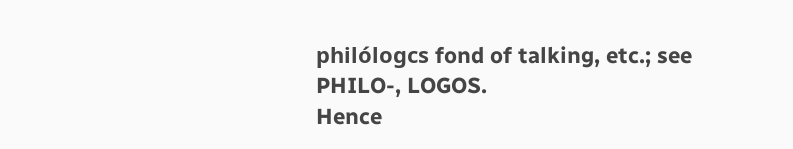philólogcs fond of talking, etc.; see PHILO-, LOGOS.
Hence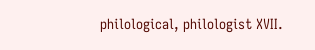philological, philologist XVII.